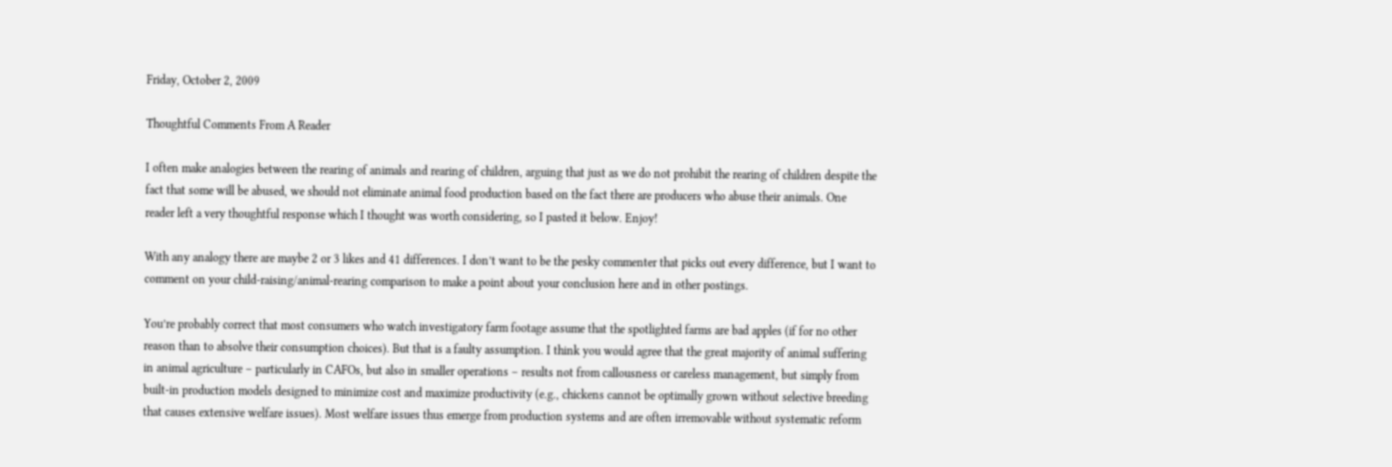Friday, October 2, 2009

Thoughtful Comments From A Reader

I often make analogies between the rearing of animals and rearing of children, arguing that just as we do not prohibit the rearing of children despite the fact that some will be abused, we should not eliminate animal food production based on the fact there are producers who abuse their animals. One reader left a very thoughtful response which I thought was worth considering, so I pasted it below. Enjoy!

With any analogy there are maybe 2 or 3 likes and 41 differences. I don’t want to be the pesky commenter that picks out every difference, but I want to comment on your child-raising/animal-rearing comparison to make a point about your conclusion here and in other postings.

You’re probably correct that most consumers who watch investigatory farm footage assume that the spotlighted farms are bad apples (if for no other reason than to absolve their consumption choices). But that is a faulty assumption. I think you would agree that the great majority of animal suffering in animal agriculture – particularly in CAFOs, but also in smaller operations – results not from callousness or careless management, but simply from built-in production models designed to minimize cost and maximize productivity (e.g., chickens cannot be optimally grown without selective breeding that causes extensive welfare issues). Most welfare issues thus emerge from production systems and are often irremovable without systematic reform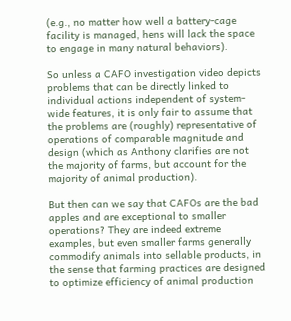(e.g., no matter how well a battery-cage facility is managed, hens will lack the space to engage in many natural behaviors).

So unless a CAFO investigation video depicts problems that can be directly linked to individual actions independent of system-wide features, it is only fair to assume that the problems are (roughly) representative of operations of comparable magnitude and design (which as Anthony clarifies are not the majority of farms, but account for the majority of animal production).

But then can we say that CAFOs are the bad apples and are exceptional to smaller operations? They are indeed extreme examples, but even smaller farms generally commodify animals into sellable products, in the sense that farming practices are designed to optimize efficiency of animal production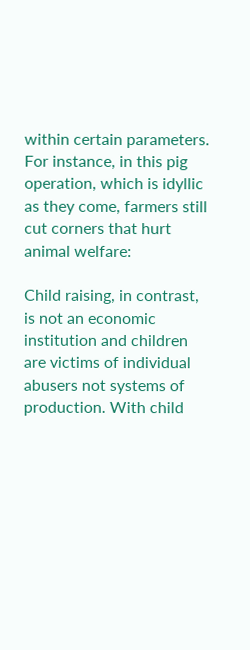within certain parameters. For instance, in this pig operation, which is idyllic as they come, farmers still cut corners that hurt animal welfare:

Child raising, in contrast, is not an economic institution and children are victims of individual abusers not systems of production. With child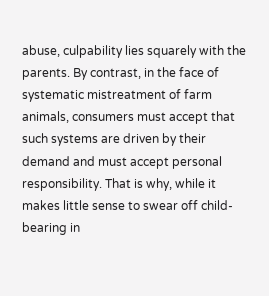abuse, culpability lies squarely with the parents. By contrast, in the face of systematic mistreatment of farm animals, consumers must accept that such systems are driven by their demand and must accept personal responsibility. That is why, while it makes little sense to swear off child-bearing in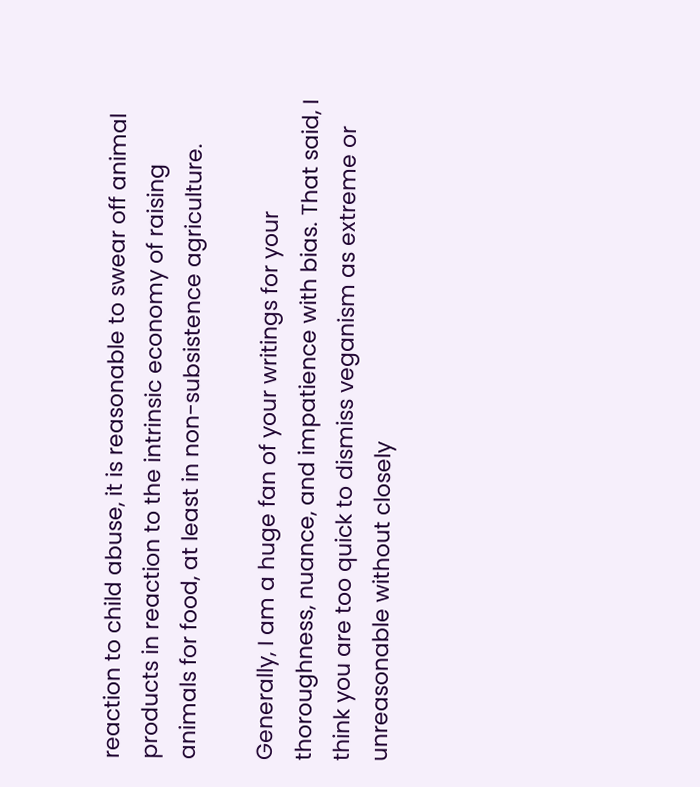reaction to child abuse, it is reasonable to swear off animal products in reaction to the intrinsic economy of raising animals for food, at least in non-subsistence agriculture.

Generally, I am a huge fan of your writings for your thoroughness, nuance, and impatience with bias. That said, I think you are too quick to dismiss veganism as extreme or unreasonable without closely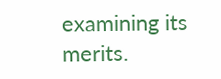examining its merits.